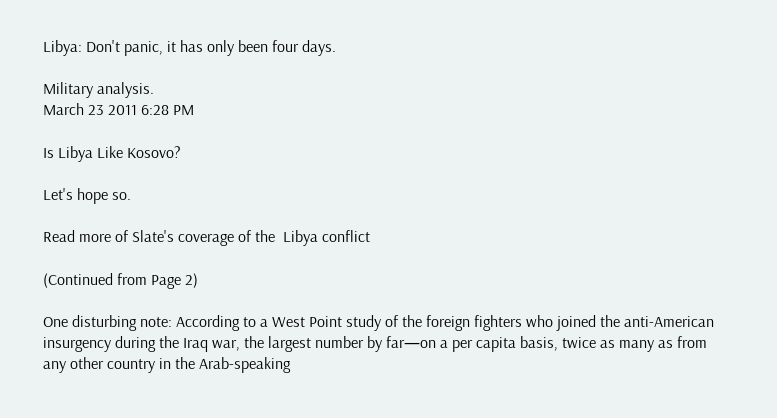Libya: Don't panic, it has only been four days.

Military analysis.
March 23 2011 6:28 PM

Is Libya Like Kosovo?

Let's hope so.

Read more of Slate's coverage of the  Libya conflict

(Continued from Page 2)

One disturbing note: According to a West Point study of the foreign fighters who joined the anti-American insurgency during the Iraq war, the largest number by far—on a per capita basis, twice as many as from any other country in the Arab-speaking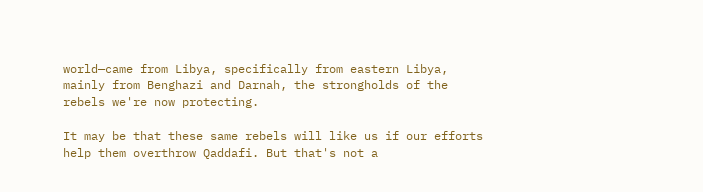world—came from Libya, specifically from eastern Libya, mainly from Benghazi and Darnah, the strongholds of the rebels we're now protecting.

It may be that these same rebels will like us if our efforts help them overthrow Qaddafi. But that's not a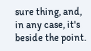sure thing, and, in any case, it's beside the point.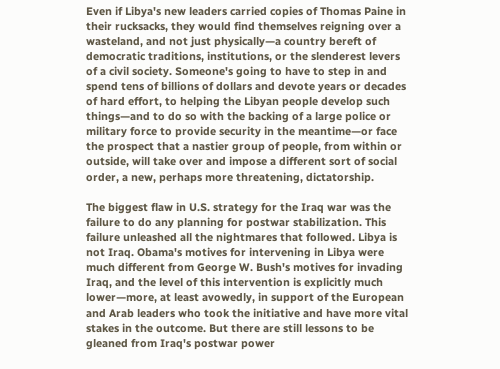Even if Libya's new leaders carried copies of Thomas Paine in their rucksacks, they would find themselves reigning over a wasteland, and not just physically—a country bereft of democratic traditions, institutions, or the slenderest levers of a civil society. Someone's going to have to step in and spend tens of billions of dollars and devote years or decades of hard effort, to helping the Libyan people develop such things—and to do so with the backing of a large police or military force to provide security in the meantime—or face the prospect that a nastier group of people, from within or outside, will take over and impose a different sort of social order, a new, perhaps more threatening, dictatorship.

The biggest flaw in U.S. strategy for the Iraq war was the failure to do any planning for postwar stabilization. This failure unleashed all the nightmares that followed. Libya is not Iraq. Obama's motives for intervening in Libya were much different from George W. Bush's motives for invading Iraq, and the level of this intervention is explicitly much lower—more, at least avowedly, in support of the European and Arab leaders who took the initiative and have more vital stakes in the outcome. But there are still lessons to be gleaned from Iraq's postwar power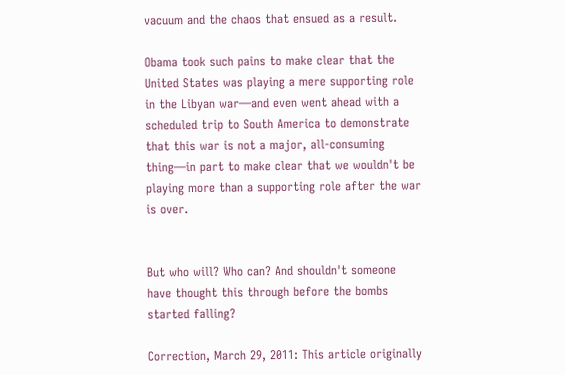vacuum and the chaos that ensued as a result.

Obama took such pains to make clear that the United States was playing a mere supporting role in the Libyan war—and even went ahead with a scheduled trip to South America to demonstrate that this war is not a major, all-consuming thing—in part to make clear that we wouldn't be playing more than a supporting role after the war is over.


But who will? Who can? And shouldn't someone have thought this through before the bombs started falling?

Correction, March 29, 2011: This article originally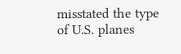misstated the type of U.S. planes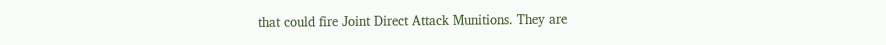that could fire Joint Direct Attack Munitions. They are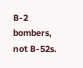B-2 bombers, not B-52s.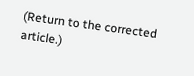(Return to the corrected article.)